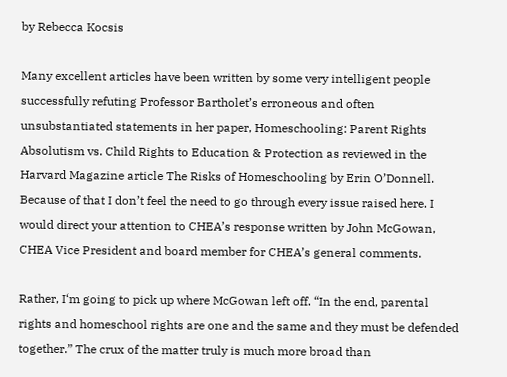by Rebecca Kocsis

Many excellent articles have been written by some very intelligent people successfully refuting Professor Bartholet’s erroneous and often unsubstantiated statements in her paper, Homeschooling: Parent Rights Absolutism vs. Child Rights to Education & Protection as reviewed in the Harvard Magazine article The Risks of Homeschooling by Erin O’Donnell. Because of that I don’t feel the need to go through every issue raised here. I would direct your attention to CHEA’s response written by John McGowan, CHEA Vice President and board member for CHEA’s general comments.

Rather, I‘m going to pick up where McGowan left off. “In the end, parental rights and homeschool rights are one and the same and they must be defended together.” The crux of the matter truly is much more broad than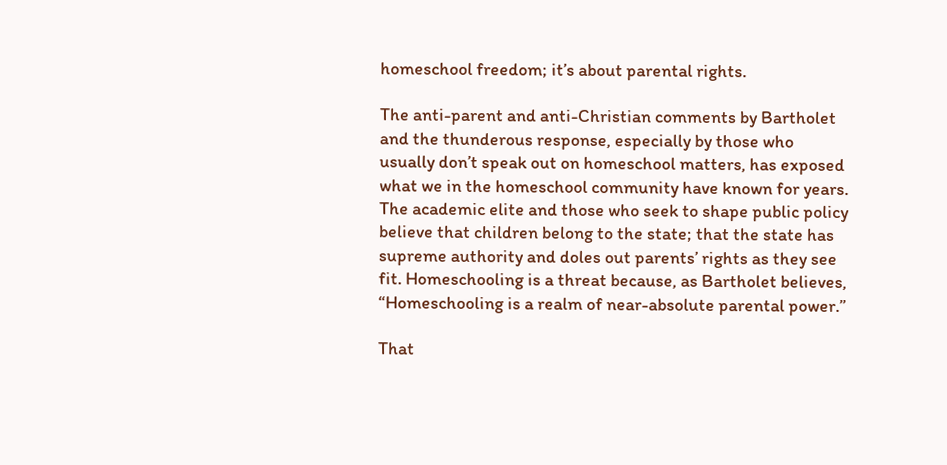homeschool freedom; it’s about parental rights.

The anti-parent and anti-Christian comments by Bartholet and the thunderous response, especially by those who usually don’t speak out on homeschool matters, has exposed what we in the homeschool community have known for years. The academic elite and those who seek to shape public policy believe that children belong to the state; that the state has supreme authority and doles out parents’ rights as they see fit. Homeschooling is a threat because, as Bartholet believes, “Homeschooling is a realm of near-absolute parental power.”

That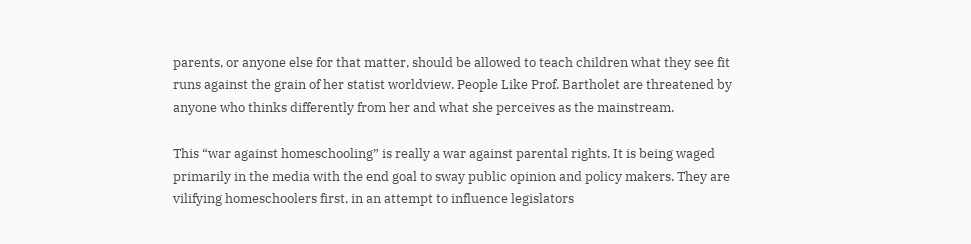parents, or anyone else for that matter, should be allowed to teach children what they see fit runs against the grain of her statist worldview. People Like Prof. Bartholet are threatened by anyone who thinks differently from her and what she perceives as the mainstream.

This “war against homeschooling” is really a war against parental rights. It is being waged primarily in the media with the end goal to sway public opinion and policy makers. They are vilifying homeschoolers first, in an attempt to influence legislators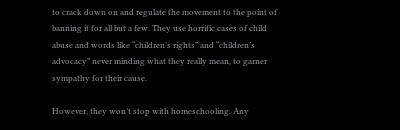to crack down on and regulate the movement to the point of banning it for all but a few. They use horrific cases of child abuse and words like “children’s rights” and “children’s advocacy” never minding what they really mean, to garner sympathy for their cause.

However, they won’t stop with homeschooling. Any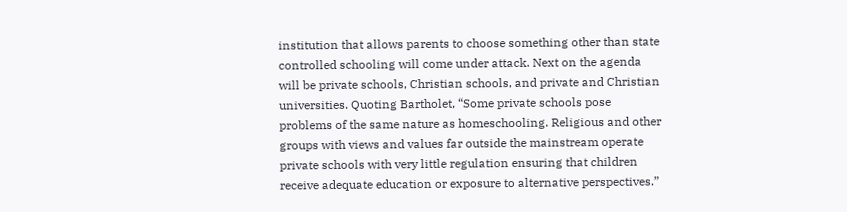institution that allows parents to choose something other than state controlled schooling will come under attack. Next on the agenda will be private schools, Christian schools, and private and Christian universities. Quoting Bartholet, “Some private schools pose problems of the same nature as homeschooling. Religious and other groups with views and values far outside the mainstream operate private schools with very little regulation ensuring that children receive adequate education or exposure to alternative perspectives.”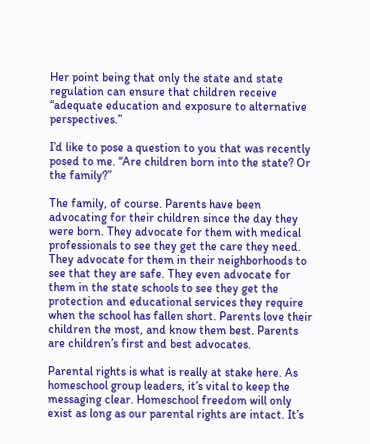Her point being that only the state and state regulation can ensure that children receive “adequate education and exposure to alternative perspectives.”

I’d like to pose a question to you that was recently posed to me. “Are children born into the state? Or the family?”

The family, of course. Parents have been advocating for their children since the day they were born. They advocate for them with medical professionals to see they get the care they need. They advocate for them in their neighborhoods to see that they are safe. They even advocate for them in the state schools to see they get the protection and educational services they require when the school has fallen short. Parents love their children the most, and know them best. Parents are children’s first and best advocates.

Parental rights is what is really at stake here. As homeschool group leaders, it’s vital to keep the messaging clear. Homeschool freedom will only exist as long as our parental rights are intact. It’s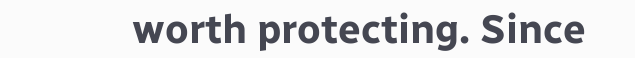worth protecting. Since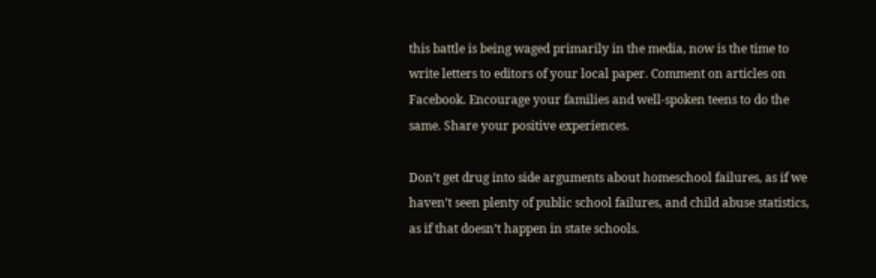this battle is being waged primarily in the media, now is the time to write letters to editors of your local paper. Comment on articles on Facebook. Encourage your families and well-spoken teens to do the same. Share your positive experiences.

Don’t get drug into side arguments about homeschool failures, as if we haven’t seen plenty of public school failures, and child abuse statistics, as if that doesn’t happen in state schools.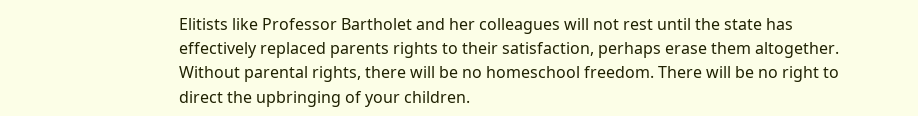Elitists like Professor Bartholet and her colleagues will not rest until the state has effectively replaced parents rights to their satisfaction, perhaps erase them altogether. Without parental rights, there will be no homeschool freedom. There will be no right to direct the upbringing of your children.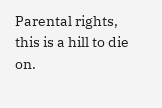Parental rights, this is a hill to die on.